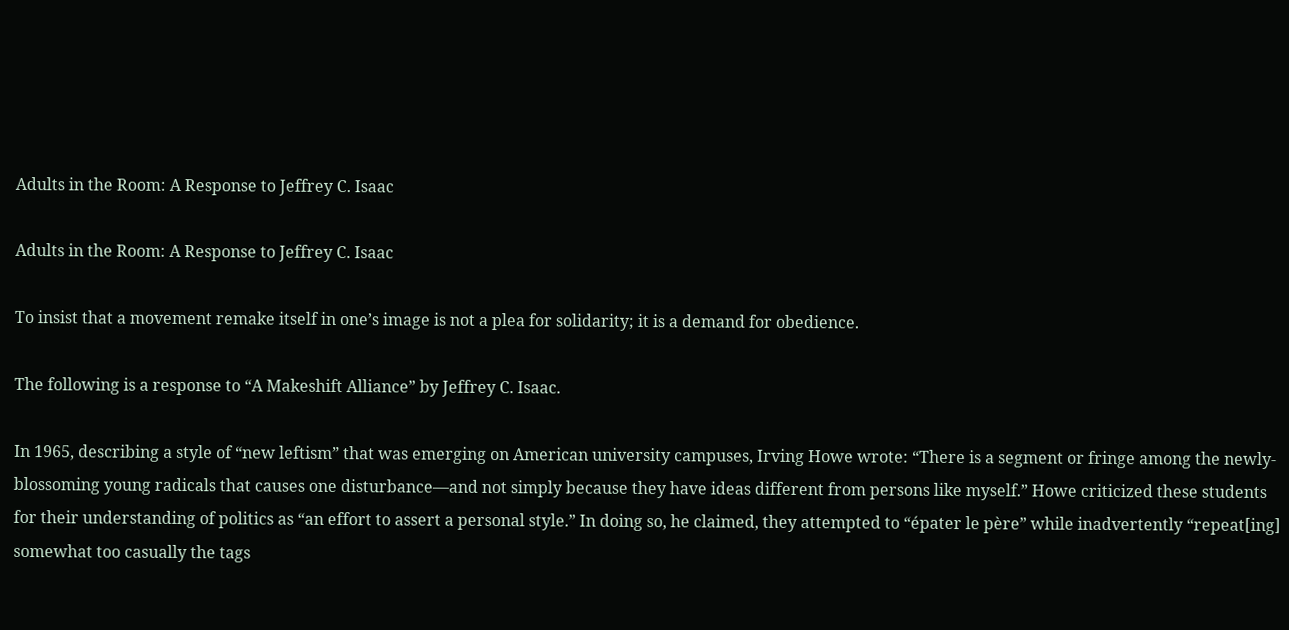Adults in the Room: A Response to Jeffrey C. Isaac

Adults in the Room: A Response to Jeffrey C. Isaac

To insist that a movement remake itself in one’s image is not a plea for solidarity; it is a demand for obedience.

The following is a response to “A Makeshift Alliance” by Jeffrey C. Isaac.

In 1965, describing a style of “new leftism” that was emerging on American university campuses, Irving Howe wrote: “There is a segment or fringe among the newly-blossoming young radicals that causes one disturbance—and not simply because they have ideas different from persons like myself.” Howe criticized these students for their understanding of politics as “an effort to assert a personal style.” In doing so, he claimed, they attempted to “épater le père” while inadvertently “repeat[ing] somewhat too casually the tags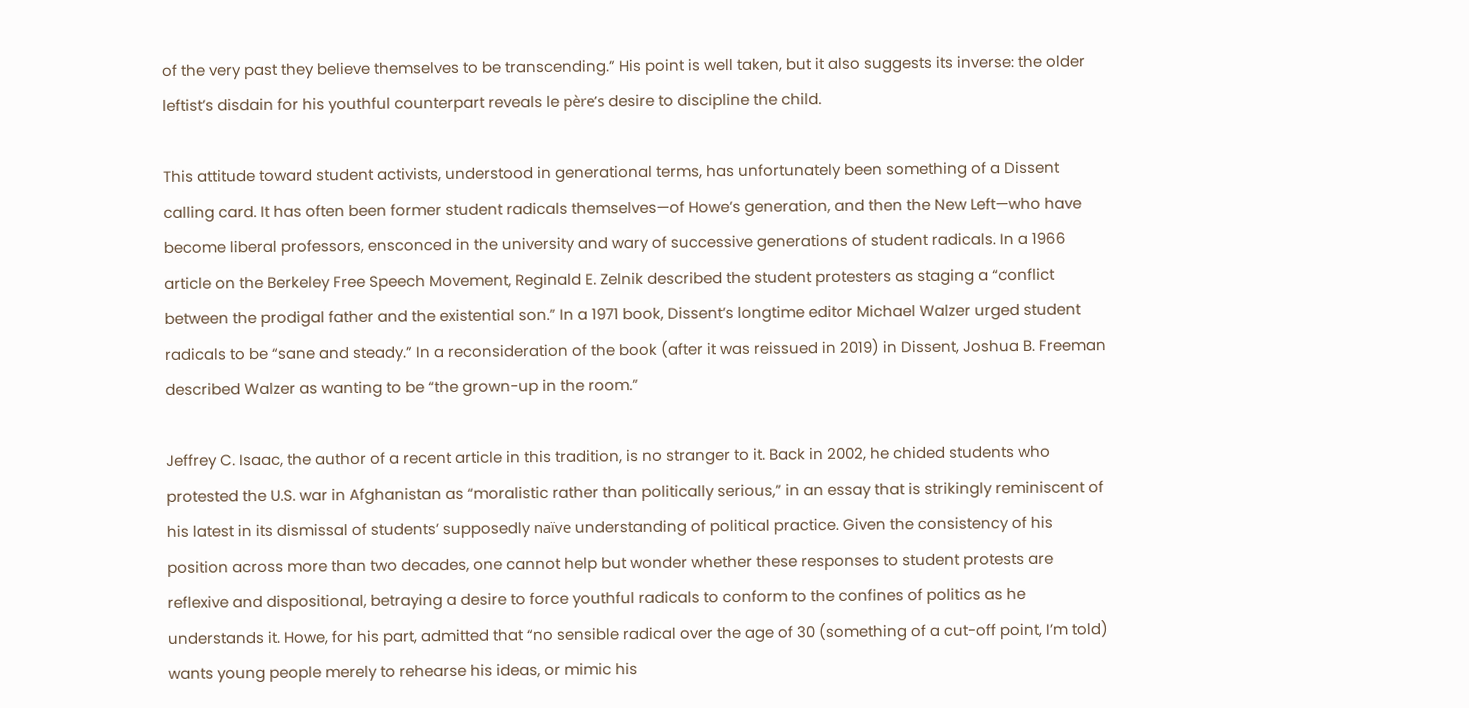of the very past they believe themselves to be transcending.” His point is well taken, but it also suggests its inverse: the older leftist’s disdain for his youthful counterpart reveals le père’s desire to discipline the child.

This attitude toward student activists, understood in generational terms, has unfortunately been something of a Dissent calling card. It has often been former student radicals themselves—of Howe’s generation, and then the New Left—who have become liberal professors, ensconced in the university and wary of successive generations of student radicals. In a 1966 article on the Berkeley Free Speech Movement, Reginald E. Zelnik described the student protesters as staging a “conflict between the prodigal father and the existential son.” In a 1971 book, Dissent’s longtime editor Michael Walzer urged student radicals to be “sane and steady.” In a reconsideration of the book (after it was reissued in 2019) in Dissent, Joshua B. Freeman described Walzer as wanting to be “the grown-up in the room.”

Jeffrey C. Isaac, the author of a recent article in this tradition, is no stranger to it. Back in 2002, he chided students who protested the U.S. war in Afghanistan as “moralistic rather than politically serious,” in an essay that is strikingly reminiscent of his latest in its dismissal of students’ supposedly naïve understanding of political practice. Given the consistency of his position across more than two decades, one cannot help but wonder whether these responses to student protests are reflexive and dispositional, betraying a desire to force youthful radicals to conform to the confines of politics as he understands it. Howe, for his part, admitted that “no sensible radical over the age of 30 (something of a cut-off point, I’m told) wants young people merely to rehearse his ideas, or mimic his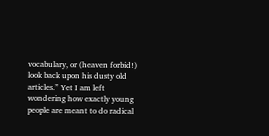vocabulary, or (heaven forbid!) look back upon his dusty old articles.” Yet I am left wondering how exactly young people are meant to do radical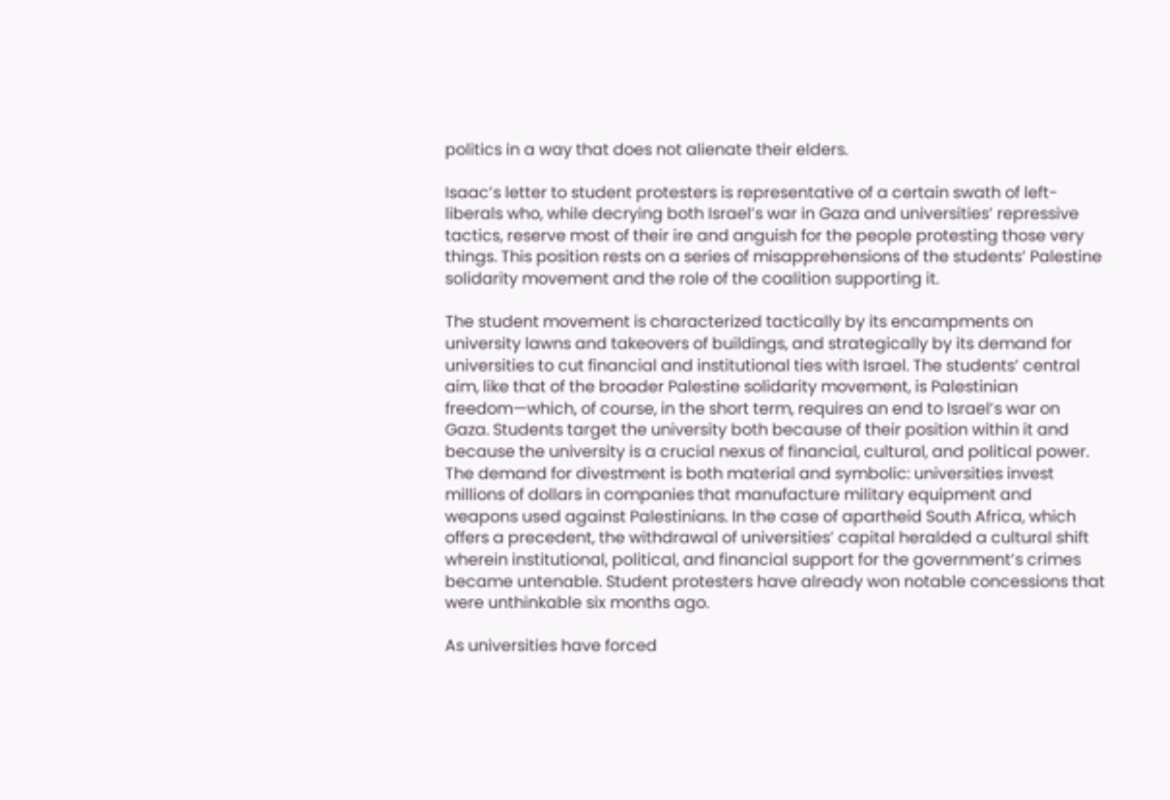politics in a way that does not alienate their elders.

Isaac’s letter to student protesters is representative of a certain swath of left-liberals who, while decrying both Israel’s war in Gaza and universities’ repressive tactics, reserve most of their ire and anguish for the people protesting those very things. This position rests on a series of misapprehensions of the students’ Palestine solidarity movement and the role of the coalition supporting it.

The student movement is characterized tactically by its encampments on university lawns and takeovers of buildings, and strategically by its demand for universities to cut financial and institutional ties with Israel. The students’ central aim, like that of the broader Palestine solidarity movement, is Palestinian freedom—which, of course, in the short term, requires an end to Israel’s war on Gaza. Students target the university both because of their position within it and because the university is a crucial nexus of financial, cultural, and political power. The demand for divestment is both material and symbolic: universities invest millions of dollars in companies that manufacture military equipment and weapons used against Palestinians. In the case of apartheid South Africa, which offers a precedent, the withdrawal of universities’ capital heralded a cultural shift wherein institutional, political, and financial support for the government’s crimes became untenable. Student protesters have already won notable concessions that were unthinkable six months ago.

As universities have forced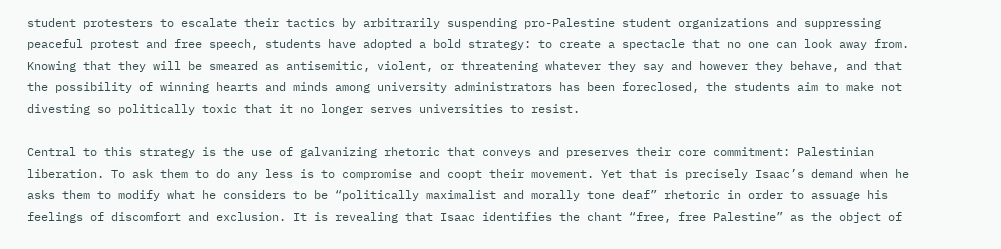student protesters to escalate their tactics by arbitrarily suspending pro-Palestine student organizations and suppressing peaceful protest and free speech, students have adopted a bold strategy: to create a spectacle that no one can look away from. Knowing that they will be smeared as antisemitic, violent, or threatening whatever they say and however they behave, and that the possibility of winning hearts and minds among university administrators has been foreclosed, the students aim to make not divesting so politically toxic that it no longer serves universities to resist.

Central to this strategy is the use of galvanizing rhetoric that conveys and preserves their core commitment: Palestinian liberation. To ask them to do any less is to compromise and coopt their movement. Yet that is precisely Isaac’s demand when he asks them to modify what he considers to be “politically maximalist and morally tone deaf” rhetoric in order to assuage his feelings of discomfort and exclusion. It is revealing that Isaac identifies the chant “free, free Palestine” as the object of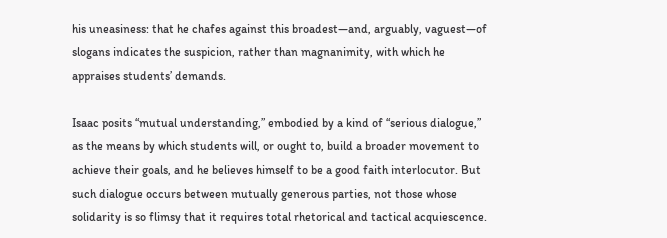his uneasiness: that he chafes against this broadest—and, arguably, vaguest—of slogans indicates the suspicion, rather than magnanimity, with which he appraises students’ demands.

Isaac posits “mutual understanding,” embodied by a kind of “serious dialogue,” as the means by which students will, or ought to, build a broader movement to achieve their goals, and he believes himself to be a good faith interlocutor. But such dialogue occurs between mutually generous parties, not those whose solidarity is so flimsy that it requires total rhetorical and tactical acquiescence.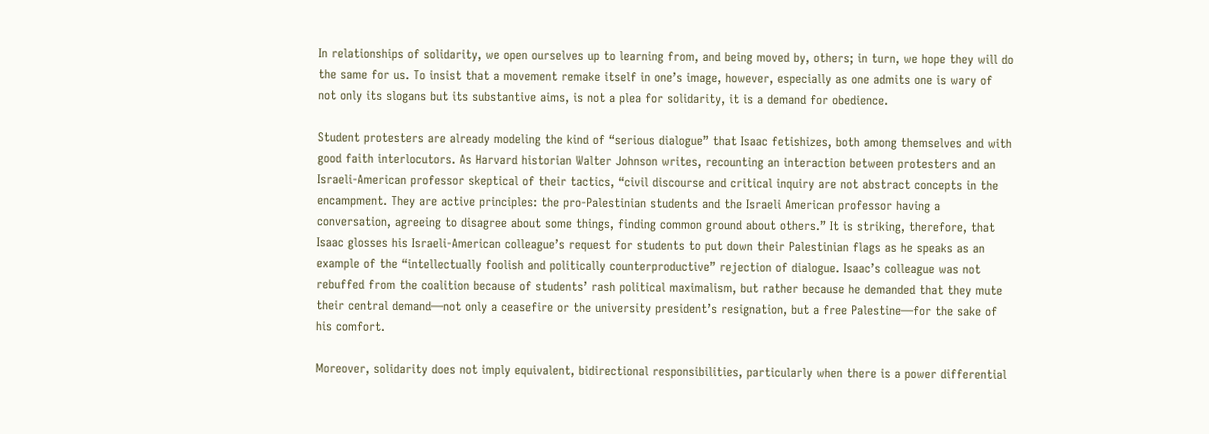In relationships of solidarity, we open ourselves up to learning from, and being moved by, others; in turn, we hope they will do the same for us. To insist that a movement remake itself in one’s image, however, especially as one admits one is wary of not only its slogans but its substantive aims, is not a plea for solidarity, it is a demand for obedience.

Student protesters are already modeling the kind of “serious dialogue” that Isaac fetishizes, both among themselves and with good faith interlocutors. As Harvard historian Walter Johnson writes, recounting an interaction between protesters and an Israeli-American professor skeptical of their tactics, “civil discourse and critical inquiry are not abstract concepts in the encampment. They are active principles: the pro-Palestinian students and the Israeli American professor having a conversation, agreeing to disagree about some things, finding common ground about others.” It is striking, therefore, that Isaac glosses his Israeli-American colleague’s request for students to put down their Palestinian flags as he speaks as an example of the “intellectually foolish and politically counterproductive” rejection of dialogue. Isaac’s colleague was not rebuffed from the coalition because of students’ rash political maximalism, but rather because he demanded that they mute their central demand—not only a ceasefire or the university president’s resignation, but a free Palestine—for the sake of his comfort.

Moreover, solidarity does not imply equivalent, bidirectional responsibilities, particularly when there is a power differential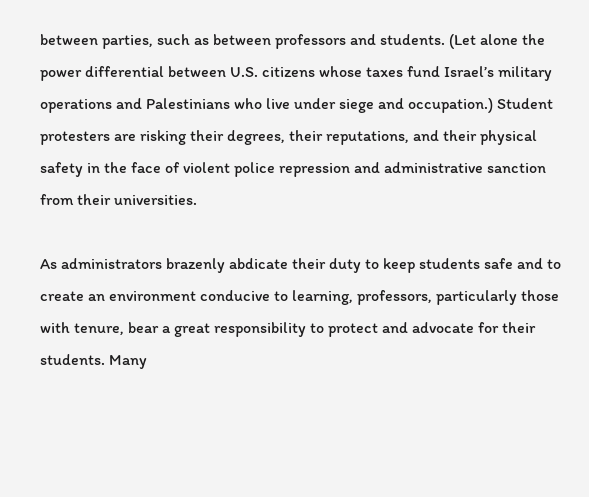between parties, such as between professors and students. (Let alone the power differential between U.S. citizens whose taxes fund Israel’s military operations and Palestinians who live under siege and occupation.) Student protesters are risking their degrees, their reputations, and their physical safety in the face of violent police repression and administrative sanction from their universities.

As administrators brazenly abdicate their duty to keep students safe and to create an environment conducive to learning, professors, particularly those with tenure, bear a great responsibility to protect and advocate for their students. Many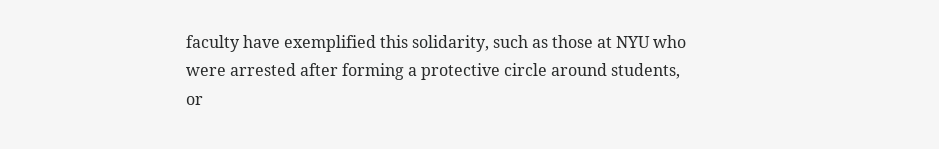faculty have exemplified this solidarity, such as those at NYU who were arrested after forming a protective circle around students, or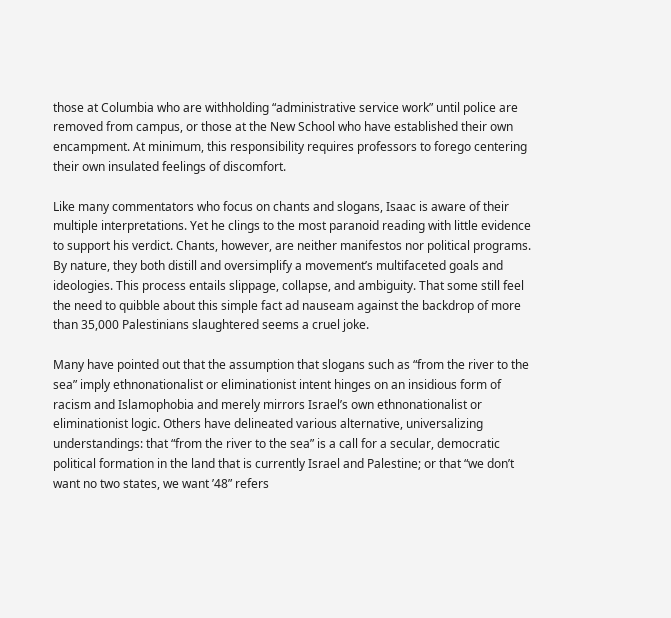those at Columbia who are withholding “administrative service work” until police are removed from campus, or those at the New School who have established their own encampment. At minimum, this responsibility requires professors to forego centering their own insulated feelings of discomfort.

Like many commentators who focus on chants and slogans, Isaac is aware of their multiple interpretations. Yet he clings to the most paranoid reading with little evidence to support his verdict. Chants, however, are neither manifestos nor political programs. By nature, they both distill and oversimplify a movement’s multifaceted goals and ideologies. This process entails slippage, collapse, and ambiguity. That some still feel the need to quibble about this simple fact ad nauseam against the backdrop of more than 35,000 Palestinians slaughtered seems a cruel joke.

Many have pointed out that the assumption that slogans such as “from the river to the sea” imply ethnonationalist or eliminationist intent hinges on an insidious form of racism and Islamophobia and merely mirrors Israel’s own ethnonationalist or eliminationist logic. Others have delineated various alternative, universalizing understandings: that “from the river to the sea” is a call for a secular, democratic political formation in the land that is currently Israel and Palestine; or that “we don’t want no two states, we want ’48” refers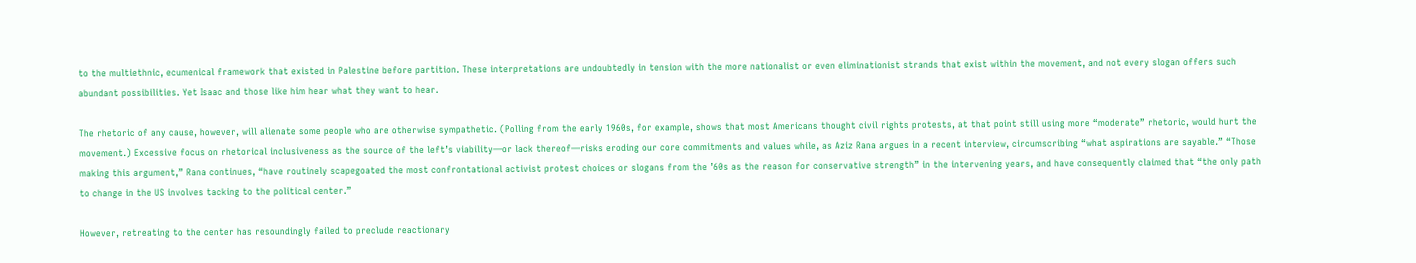to the multiethnic, ecumenical framework that existed in Palestine before partition. These interpretations are undoubtedly in tension with the more nationalist or even eliminationist strands that exist within the movement, and not every slogan offers such abundant possibilities. Yet Isaac and those like him hear what they want to hear.

The rhetoric of any cause, however, will alienate some people who are otherwise sympathetic. (Polling from the early 1960s, for example, shows that most Americans thought civil rights protests, at that point still using more “moderate” rhetoric, would hurt the movement.) Excessive focus on rhetorical inclusiveness as the source of the left’s viability—or lack thereof—risks eroding our core commitments and values while, as Aziz Rana argues in a recent interview, circumscribing “what aspirations are sayable.” “Those making this argument,” Rana continues, “have routinely scapegoated the most confrontational activist protest choices or slogans from the ’60s as the reason for conservative strength” in the intervening years, and have consequently claimed that “the only path to change in the US involves tacking to the political center.”

However, retreating to the center has resoundingly failed to preclude reactionary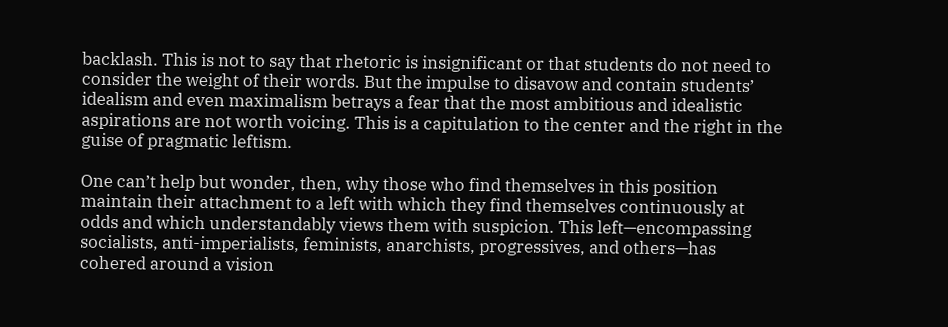backlash. This is not to say that rhetoric is insignificant or that students do not need to consider the weight of their words. But the impulse to disavow and contain students’ idealism and even maximalism betrays a fear that the most ambitious and idealistic aspirations are not worth voicing. This is a capitulation to the center and the right in the guise of pragmatic leftism.

One can’t help but wonder, then, why those who find themselves in this position maintain their attachment to a left with which they find themselves continuously at odds and which understandably views them with suspicion. This left—encompassing socialists, anti-imperialists, feminists, anarchists, progressives, and others—has cohered around a vision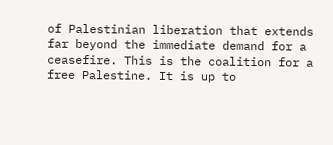of Palestinian liberation that extends far beyond the immediate demand for a ceasefire. This is the coalition for a free Palestine. It is up to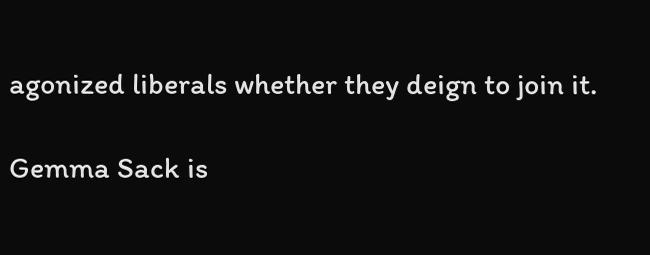agonized liberals whether they deign to join it.

Gemma Sack is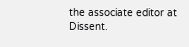the associate editor at Dissent.